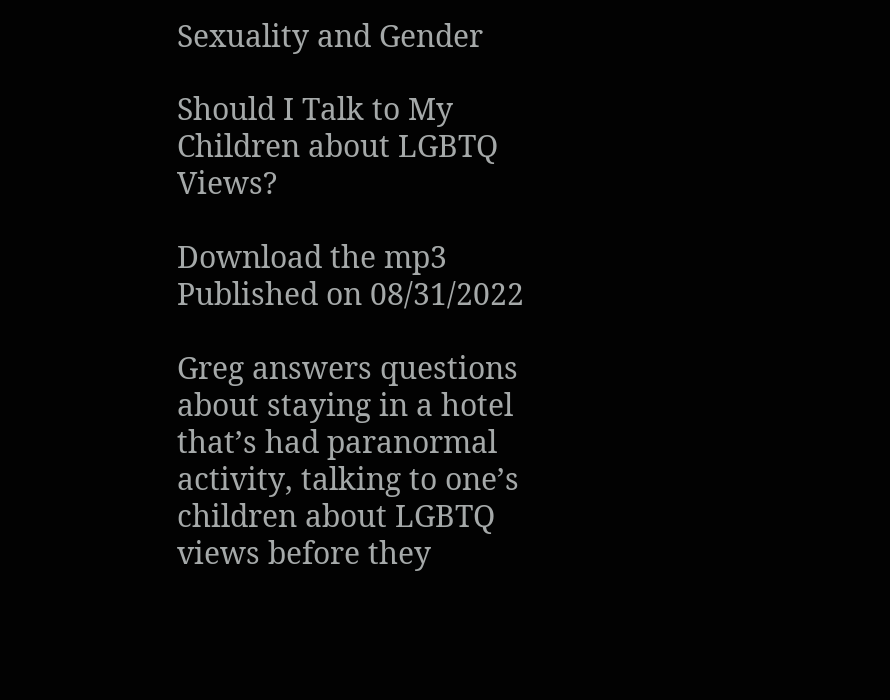Sexuality and Gender

Should I Talk to My Children about LGBTQ Views?

Download the mp3
Published on 08/31/2022

Greg answers questions about staying in a hotel that’s had paranormal activity, talking to one’s children about LGBTQ views before they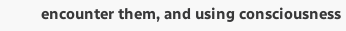encounter them, and using consciousness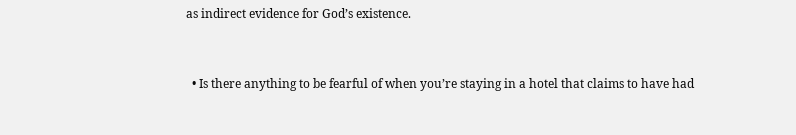as indirect evidence for God’s existence.


  • Is there anything to be fearful of when you’re staying in a hotel that claims to have had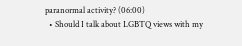paranormal activity? (06:00)
  • Should I talk about LGBTQ views with my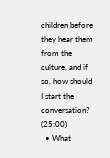children before they hear them from the culture, and if so, how should I start the conversation? (25:00)
  • What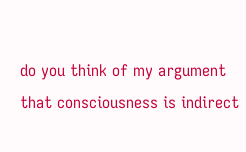do you think of my argument that consciousness is indirect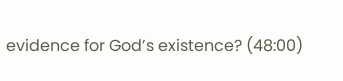evidence for God’s existence? (48:00)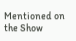Mentioned on the Show